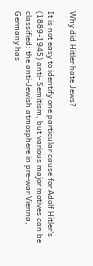Why did Hitler hate Jews?

It is not easy to identify one particular cause for Adolf Hitler's (1889-1945) anti- Semitism, but various major motives can be classified: the anti-Jewish atmosphere in pre-war Vienna, Germany has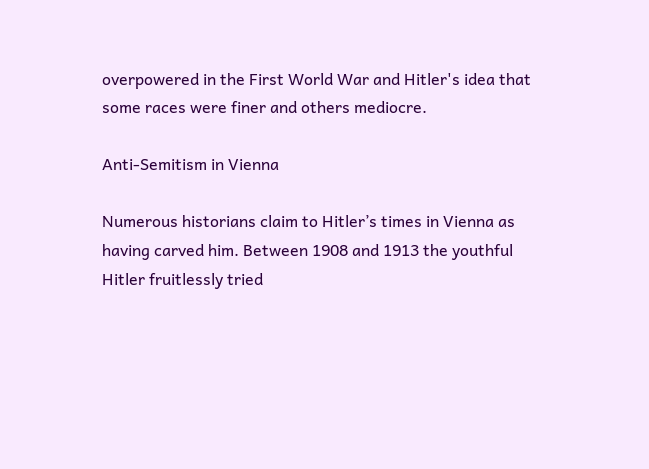overpowered in the First World War and Hitler's idea that some races were finer and others mediocre.

Anti-Semitism in Vienna

Numerous historians claim to Hitler’s times in Vienna as having carved him. Between 1908 and 1913 the youthful Hitler fruitlessly tried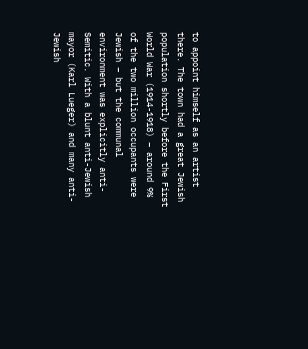to appoint himself as an artist there. The town had a great Jewish population shortly before the First World War (1914-1918) – around 9% of the two million occupants were Jewish – but the communal environment was explicitly anti-Semitic. With a blunt anti-Jewish mayor (Karl Lueger) and many anti-Jewish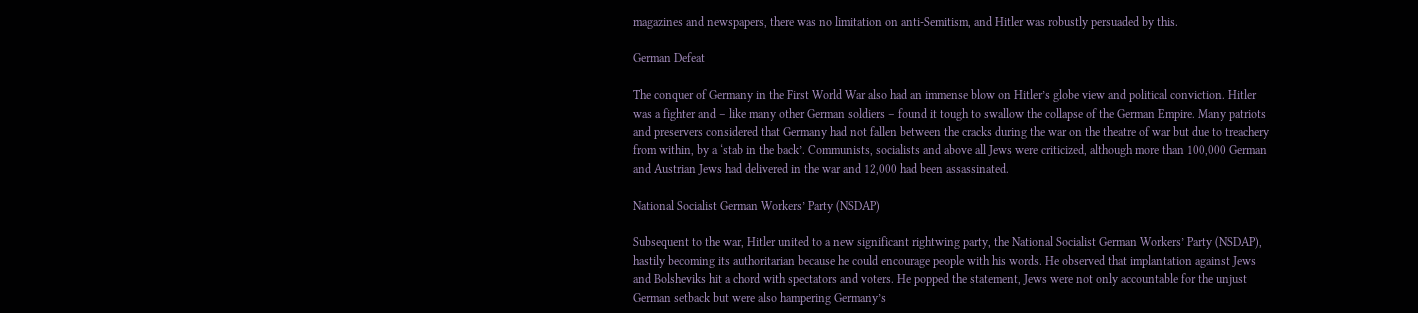magazines and newspapers, there was no limitation on anti-Semitism, and Hitler was robustly persuaded by this.

German Defeat

The conquer of Germany in the First World War also had an immense blow on Hitler’s globe view and political conviction. Hitler was a fighter and – like many other German soldiers – found it tough to swallow the collapse of the German Empire. Many patriots and preservers considered that Germany had not fallen between the cracks during the war on the theatre of war but due to treachery from within, by a ‘stab in the back’. Communists, socialists and above all Jews were criticized, although more than 100,000 German and Austrian Jews had delivered in the war and 12,000 had been assassinated.

National Socialist German Workers’ Party (NSDAP)

Subsequent to the war, Hitler united to a new significant rightwing party, the National Socialist German Workers’ Party (NSDAP), hastily becoming its authoritarian because he could encourage people with his words. He observed that implantation against Jews and Bolsheviks hit a chord with spectators and voters. He popped the statement, Jews were not only accountable for the unjust German setback but were also hampering Germany’s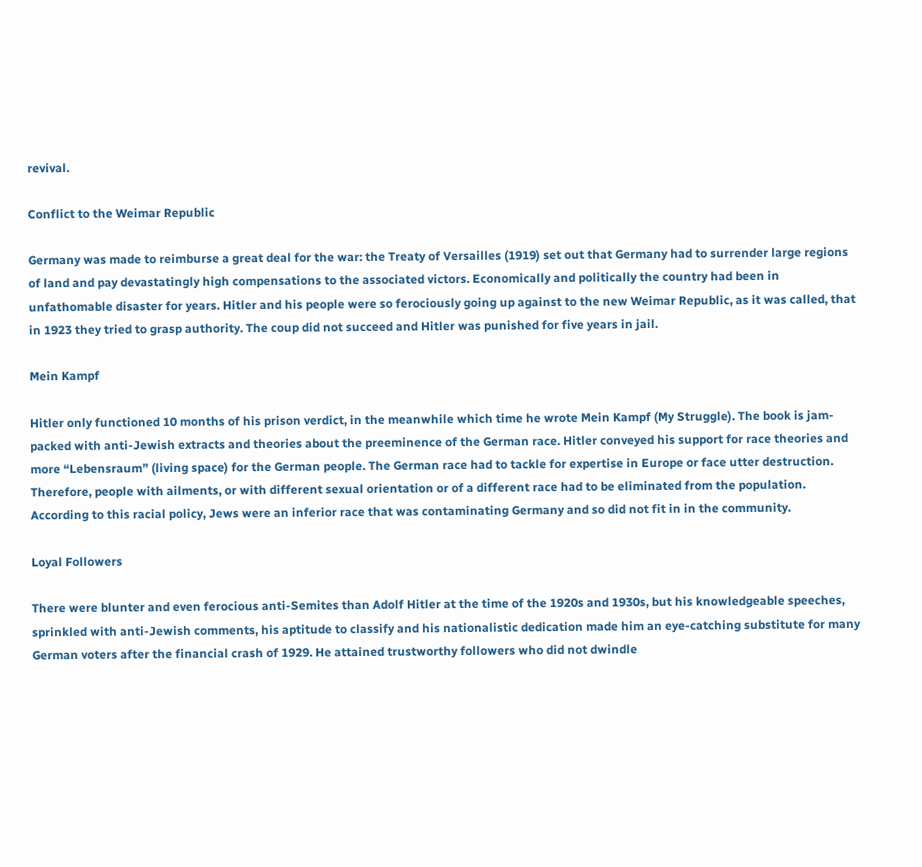revival.

Conflict to the Weimar Republic

Germany was made to reimburse a great deal for the war: the Treaty of Versailles (1919) set out that Germany had to surrender large regions of land and pay devastatingly high compensations to the associated victors. Economically and politically the country had been in unfathomable disaster for years. Hitler and his people were so ferociously going up against to the new Weimar Republic, as it was called, that in 1923 they tried to grasp authority. The coup did not succeed and Hitler was punished for five years in jail.

Mein Kampf

Hitler only functioned 10 months of his prison verdict, in the meanwhile which time he wrote Mein Kampf (My Struggle). The book is jam-packed with anti-Jewish extracts and theories about the preeminence of the German race. Hitler conveyed his support for race theories and more “Lebensraum” (living space) for the German people. The German race had to tackle for expertise in Europe or face utter destruction. Therefore, people with ailments, or with different sexual orientation or of a different race had to be eliminated from the population. According to this racial policy, Jews were an inferior race that was contaminating Germany and so did not fit in in the community.

Loyal Followers

There were blunter and even ferocious anti-Semites than Adolf Hitler at the time of the 1920s and 1930s, but his knowledgeable speeches, sprinkled with anti-Jewish comments, his aptitude to classify and his nationalistic dedication made him an eye-catching substitute for many German voters after the financial crash of 1929. He attained trustworthy followers who did not dwindle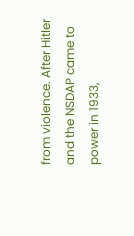from violence. After Hitler and the NSDAP came to power in 1933,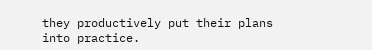they productively put their plans into practice.